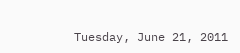Tuesday, June 21, 2011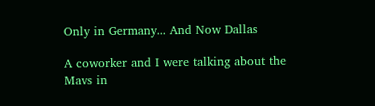Only in Germany... And Now Dallas

A coworker and I were talking about the Mavs in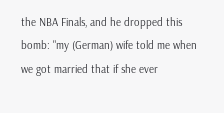the NBA Finals, and he dropped this bomb: "my (German) wife told me when we got married that if she ever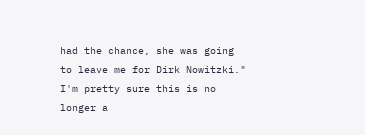had the chance, she was going to leave me for Dirk Nowitzki." I'm pretty sure this is no longer a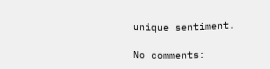unique sentiment.

No comments: